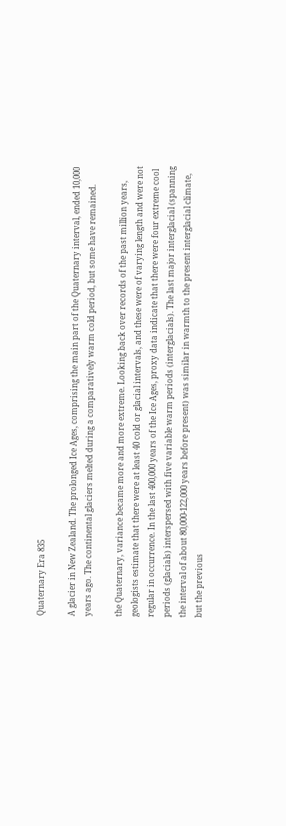Quaternary Era 835

A glacier in New Zealand. The prolonged Ice Ages, comprising the main part of the Quaternary interval, ended 10,000 years ago. The continental glaciers melted during a comparatively warm cold period, but some have remained.

the Quaternary, variance became more and more extreme. Looking back over records of the past million years, geologists estimate that there were at least 40 cold or glacial intervals, and these were of varying length and were not regular in occurrence. In the last 400,000 years of the Ice Ages, proxy data indicate that there were four extreme cool periods (glacials) interspersed with five variable warm periods (interglacials). The last major interglacial (spanning the interval of about 80,000-122,000 years before present) was similar in warmth to the present interglacial climate, but the previous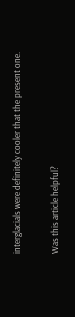interglacials were definitely cooler that the present one.

Was this article helpful?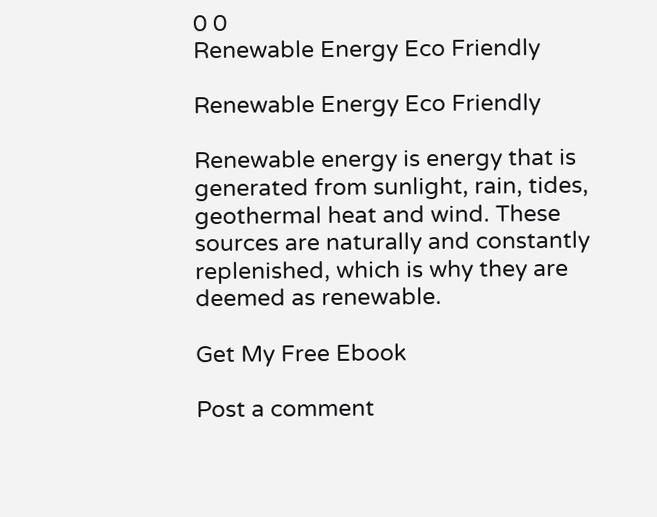0 0
Renewable Energy Eco Friendly

Renewable Energy Eco Friendly

Renewable energy is energy that is generated from sunlight, rain, tides, geothermal heat and wind. These sources are naturally and constantly replenished, which is why they are deemed as renewable.

Get My Free Ebook

Post a comment